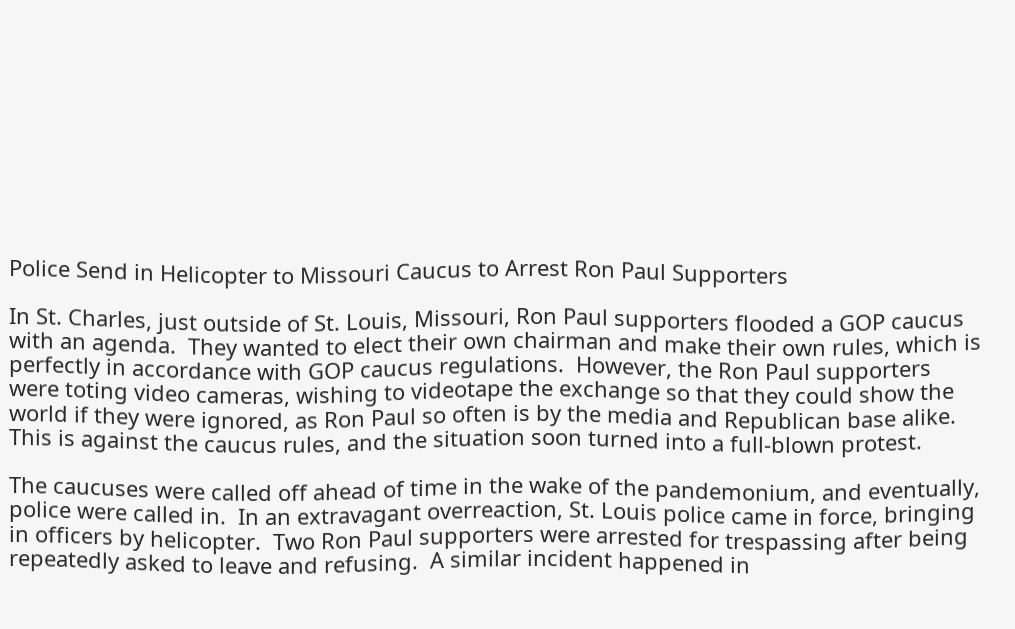Police Send in Helicopter to Missouri Caucus to Arrest Ron Paul Supporters

In St. Charles, just outside of St. Louis, Missouri, Ron Paul supporters flooded a GOP caucus with an agenda.  They wanted to elect their own chairman and make their own rules, which is perfectly in accordance with GOP caucus regulations.  However, the Ron Paul supporters were toting video cameras, wishing to videotape the exchange so that they could show the world if they were ignored, as Ron Paul so often is by the media and Republican base alike.  This is against the caucus rules, and the situation soon turned into a full-blown protest.

The caucuses were called off ahead of time in the wake of the pandemonium, and eventually, police were called in.  In an extravagant overreaction, St. Louis police came in force, bringing in officers by helicopter.  Two Ron Paul supporters were arrested for trespassing after being repeatedly asked to leave and refusing.  A similar incident happened in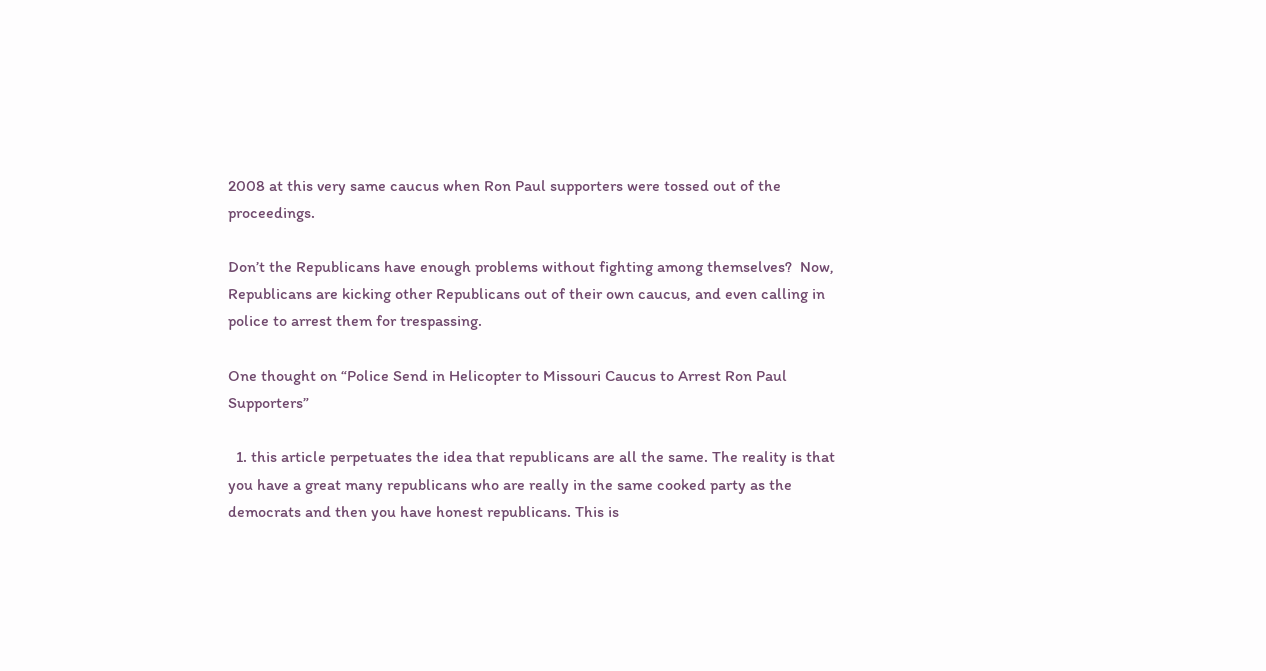2008 at this very same caucus when Ron Paul supporters were tossed out of the proceedings.

Don’t the Republicans have enough problems without fighting among themselves?  Now, Republicans are kicking other Republicans out of their own caucus, and even calling in police to arrest them for trespassing.

One thought on “Police Send in Helicopter to Missouri Caucus to Arrest Ron Paul Supporters”

  1. this article perpetuates the idea that republicans are all the same. The reality is that you have a great many republicans who are really in the same cooked party as the democrats and then you have honest republicans. This is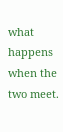what happens when the two meet.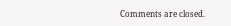Comments are closed.